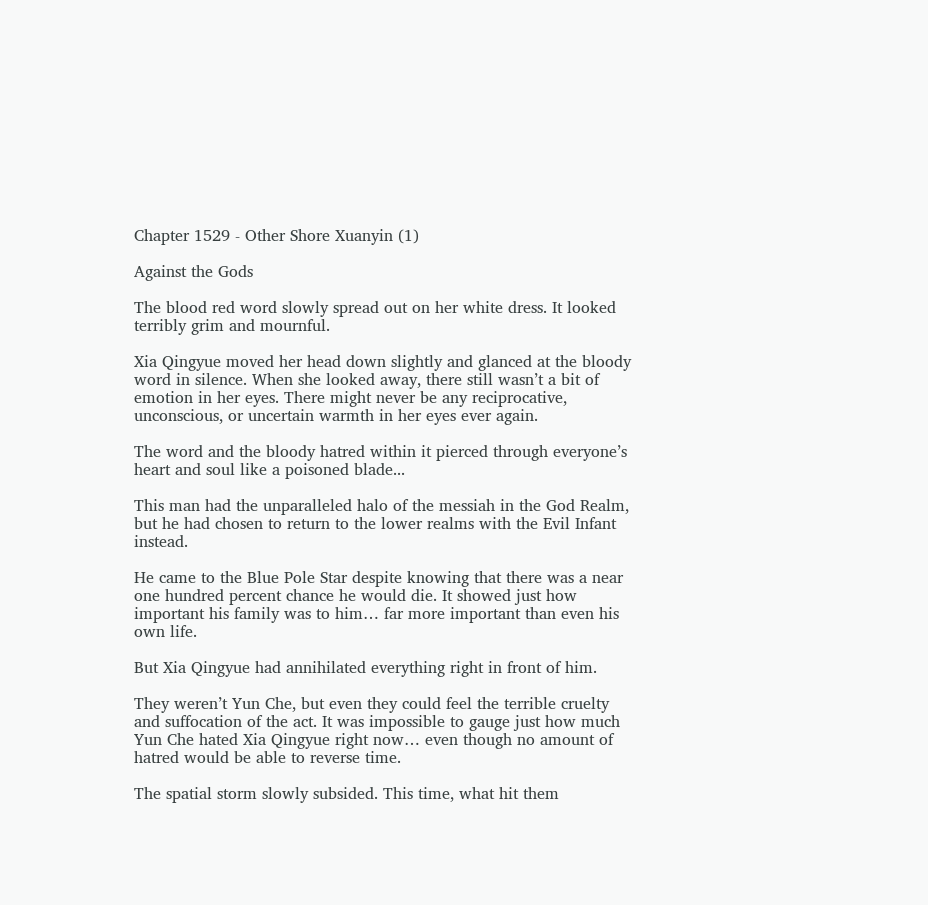Chapter 1529 - Other Shore Xuanyin (1)

Against the Gods

The blood red word slowly spread out on her white dress. It looked terribly grim and mournful.

Xia Qingyue moved her head down slightly and glanced at the bloody word in silence. When she looked away, there still wasn’t a bit of emotion in her eyes. There might never be any reciprocative, unconscious, or uncertain warmth in her eyes ever again.

The word and the bloody hatred within it pierced through everyone’s heart and soul like a poisoned blade...

This man had the unparalleled halo of the messiah in the God Realm, but he had chosen to return to the lower realms with the Evil Infant instead.

He came to the Blue Pole Star despite knowing that there was a near one hundred percent chance he would die. It showed just how important his family was to him… far more important than even his own life.

But Xia Qingyue had annihilated everything right in front of him.

They weren’t Yun Che, but even they could feel the terrible cruelty and suffocation of the act. It was impossible to gauge just how much Yun Che hated Xia Qingyue right now… even though no amount of hatred would be able to reverse time.

The spatial storm slowly subsided. This time, what hit them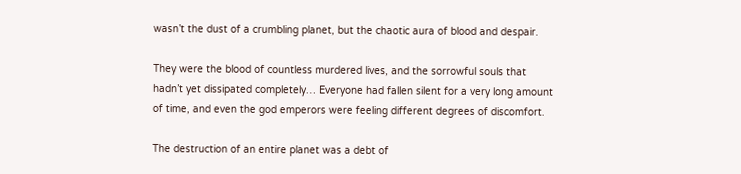wasn’t the dust of a crumbling planet, but the chaotic aura of blood and despair.

They were the blood of countless murdered lives, and the sorrowful souls that hadn’t yet dissipated completely… Everyone had fallen silent for a very long amount of time, and even the god emperors were feeling different degrees of discomfort.

The destruction of an entire planet was a debt of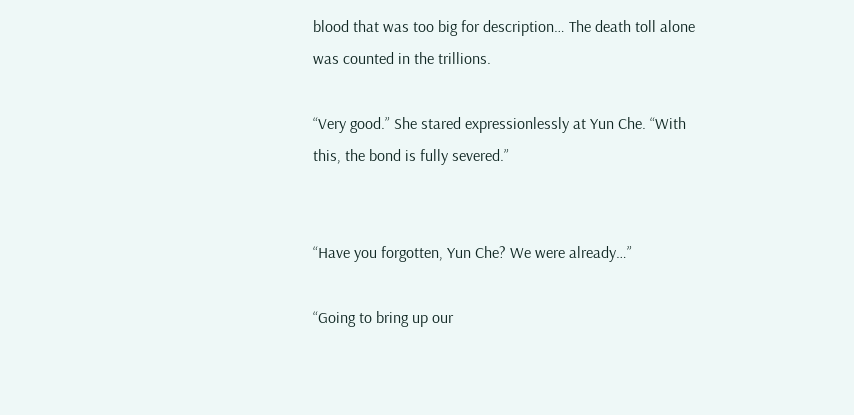blood that was too big for description… The death toll alone was counted in the trillions.

“Very good.” She stared expressionlessly at Yun Che. “With this, the bond is fully severed.”


“Have you forgotten, Yun Che? We were already…”

“Going to bring up our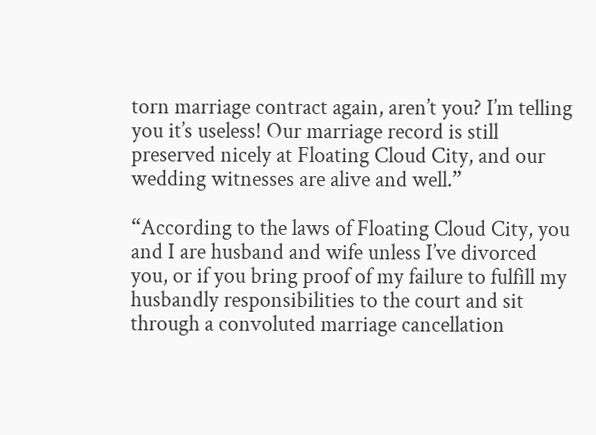torn marriage contract again, aren’t you? I’m telling you it’s useless! Our marriage record is still preserved nicely at Floating Cloud City, and our wedding witnesses are alive and well.”

“According to the laws of Floating Cloud City, you and I are husband and wife unless I’ve divorced you, or if you bring proof of my failure to fulfill my husbandly responsibilities to the court and sit through a convoluted marriage cancellation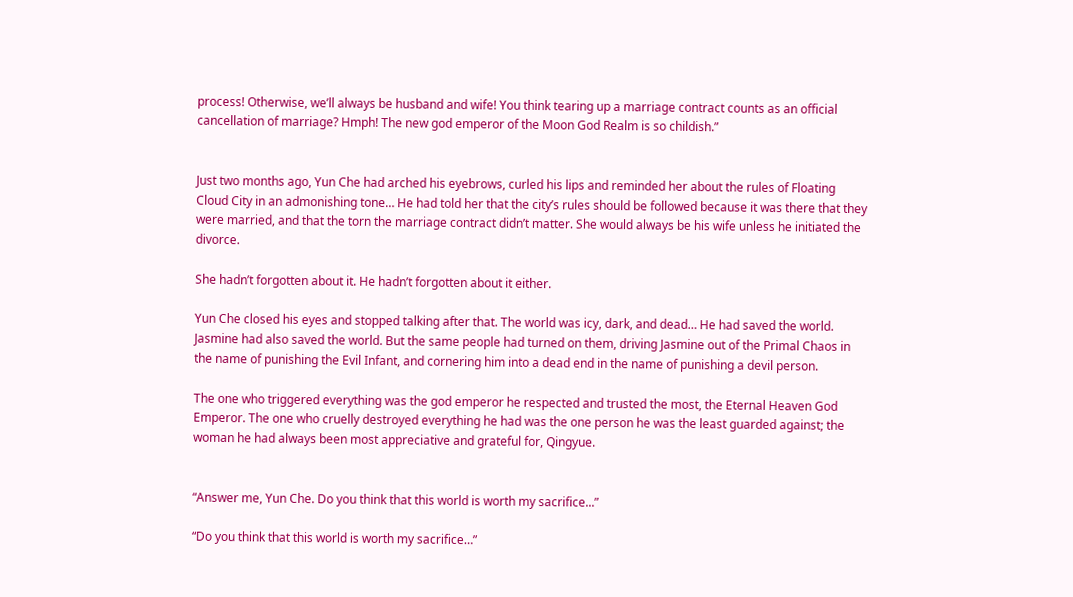process! Otherwise, we’ll always be husband and wife! You think tearing up a marriage contract counts as an official cancellation of marriage? Hmph! The new god emperor of the Moon God Realm is so childish.”


Just two months ago, Yun Che had arched his eyebrows, curled his lips and reminded her about the rules of Floating Cloud City in an admonishing tone… He had told her that the city’s rules should be followed because it was there that they were married, and that the torn the marriage contract didn’t matter. She would always be his wife unless he initiated the divorce.

She hadn’t forgotten about it. He hadn’t forgotten about it either.

Yun Che closed his eyes and stopped talking after that. The world was icy, dark, and dead… He had saved the world. Jasmine had also saved the world. But the same people had turned on them, driving Jasmine out of the Primal Chaos in the name of punishing the Evil Infant, and cornering him into a dead end in the name of punishing a devil person.

The one who triggered everything was the god emperor he respected and trusted the most, the Eternal Heaven God Emperor. The one who cruelly destroyed everything he had was the one person he was the least guarded against; the woman he had always been most appreciative and grateful for, Qingyue.


“Answer me, Yun Che. Do you think that this world is worth my sacrifice...”

“Do you think that this world is worth my sacrifice…”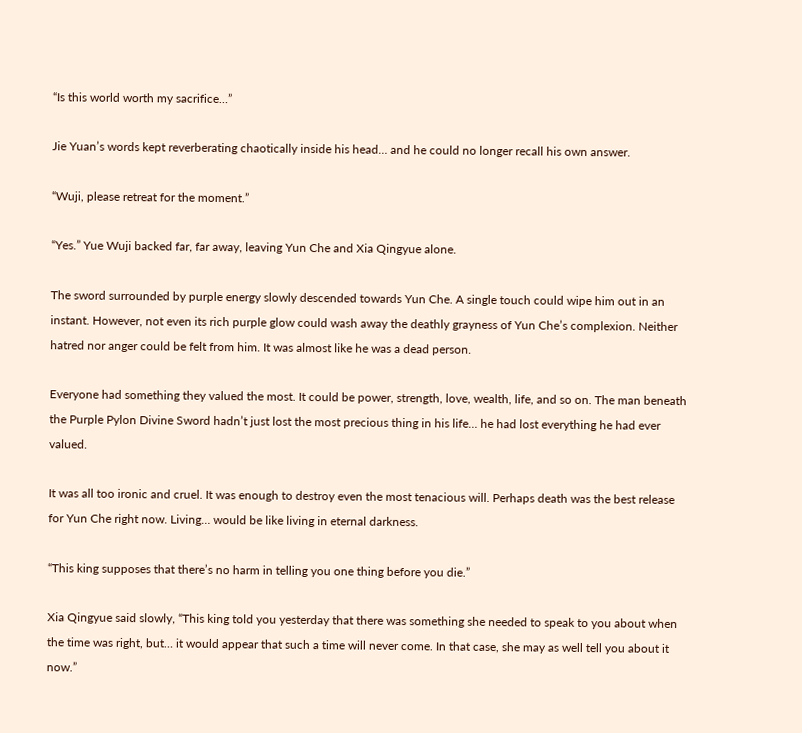“Is this world worth my sacrifice…”

Jie Yuan’s words kept reverberating chaotically inside his head… and he could no longer recall his own answer.

“Wuji, please retreat for the moment.”

“Yes.” Yue Wuji backed far, far away, leaving Yun Che and Xia Qingyue alone.

The sword surrounded by purple energy slowly descended towards Yun Che. A single touch could wipe him out in an instant. However, not even its rich purple glow could wash away the deathly grayness of Yun Che’s complexion. Neither hatred nor anger could be felt from him. It was almost like he was a dead person.

Everyone had something they valued the most. It could be power, strength, love, wealth, life, and so on. The man beneath the Purple Pylon Divine Sword hadn’t just lost the most precious thing in his life… he had lost everything he had ever valued.

It was all too ironic and cruel. It was enough to destroy even the most tenacious will. Perhaps death was the best release for Yun Che right now. Living… would be like living in eternal darkness.

“This king supposes that there’s no harm in telling you one thing before you die.”

Xia Qingyue said slowly, “This king told you yesterday that there was something she needed to speak to you about when the time was right, but… it would appear that such a time will never come. In that case, she may as well tell you about it now.”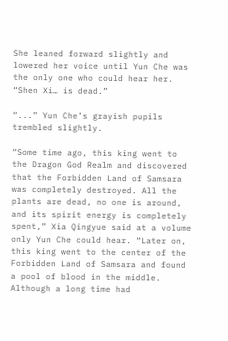She leaned forward slightly and lowered her voice until Yun Che was the only one who could hear her. “Shen Xi… is dead.”

“...” Yun Che’s grayish pupils trembled slightly.

“Some time ago, this king went to the Dragon God Realm and discovered that the Forbidden Land of Samsara was completely destroyed. All the plants are dead, no one is around, and its spirit energy is completely spent,” Xia Qingyue said at a volume only Yun Che could hear. “Later on, this king went to the center of the Forbidden Land of Samsara and found a pool of blood in the middle. Although a long time had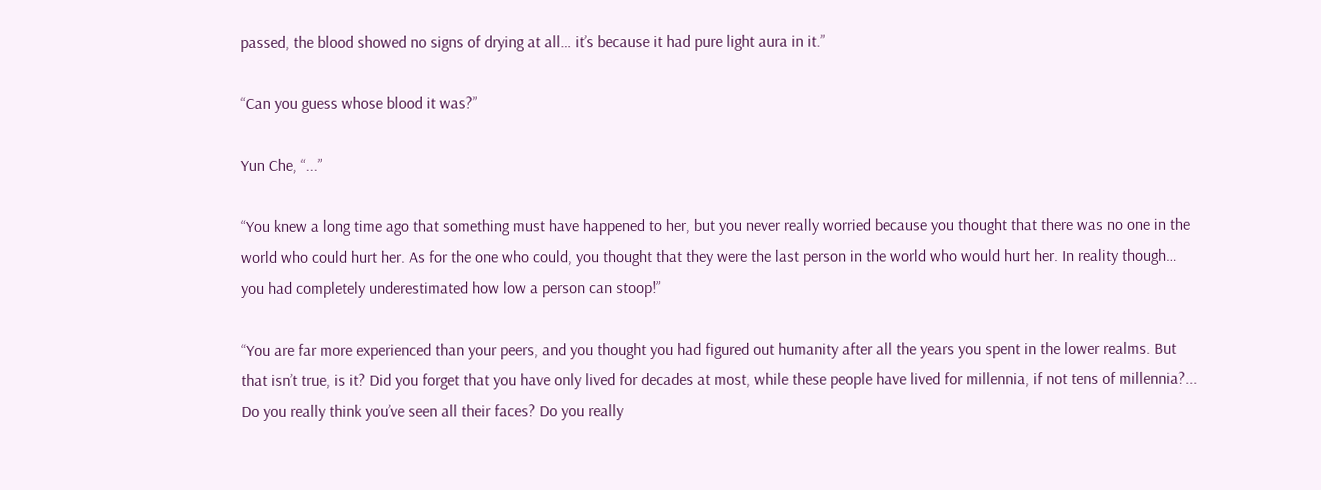passed, the blood showed no signs of drying at all… it’s because it had pure light aura in it.”

“Can you guess whose blood it was?”

Yun Che, “...”

“You knew a long time ago that something must have happened to her, but you never really worried because you thought that there was no one in the world who could hurt her. As for the one who could, you thought that they were the last person in the world who would hurt her. In reality though… you had completely underestimated how low a person can stoop!”

“You are far more experienced than your peers, and you thought you had figured out humanity after all the years you spent in the lower realms. But that isn’t true, is it? Did you forget that you have only lived for decades at most, while these people have lived for millennia, if not tens of millennia?... Do you really think you’ve seen all their faces? Do you really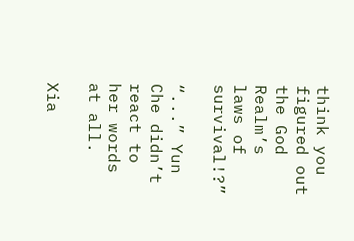think you figured out the God Realm’s laws of survival!?”

“...” Yun Che didn’t react to her words at all.

Xia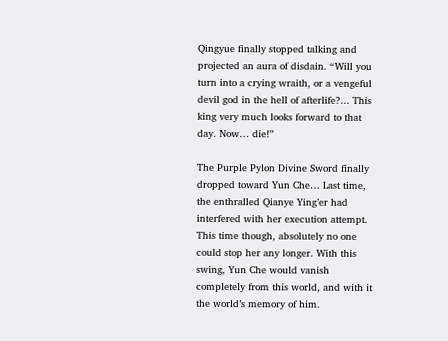Qingyue finally stopped talking and projected an aura of disdain. “Will you turn into a crying wraith, or a vengeful devil god in the hell of afterlife?... This king very much looks forward to that day. Now… die!”

The Purple Pylon Divine Sword finally dropped toward Yun Che… Last time, the enthralled Qianye Ying’er had interfered with her execution attempt. This time though, absolutely no one could stop her any longer. With this swing, Yun Che would vanish completely from this world, and with it the world’s memory of him.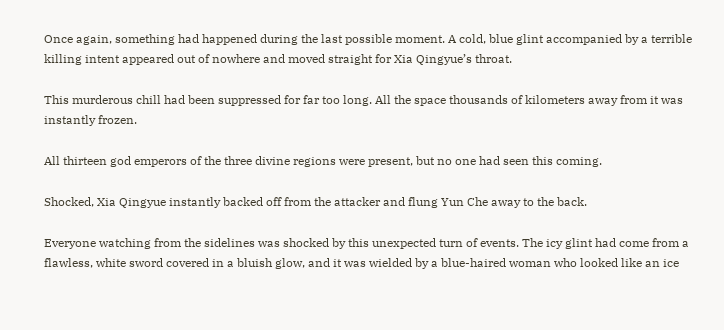Once again, something had happened during the last possible moment. A cold, blue glint accompanied by a terrible killing intent appeared out of nowhere and moved straight for Xia Qingyue’s throat.

This murderous chill had been suppressed for far too long. All the space thousands of kilometers away from it was instantly frozen.

All thirteen god emperors of the three divine regions were present, but no one had seen this coming.

Shocked, Xia Qingyue instantly backed off from the attacker and flung Yun Che away to the back.

Everyone watching from the sidelines was shocked by this unexpected turn of events. The icy glint had come from a flawless, white sword covered in a bluish glow, and it was wielded by a blue-haired woman who looked like an ice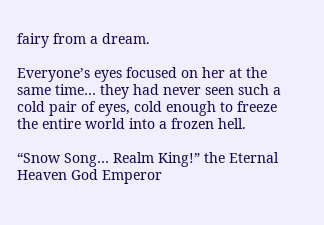fairy from a dream.

Everyone’s eyes focused on her at the same time… they had never seen such a cold pair of eyes, cold enough to freeze the entire world into a frozen hell.

“Snow Song… Realm King!” the Eternal Heaven God Emperor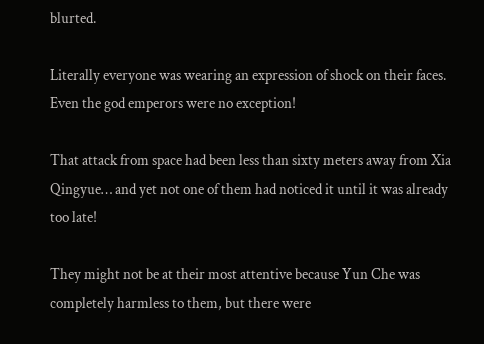blurted.

Literally everyone was wearing an expression of shock on their faces. Even the god emperors were no exception!

That attack from space had been less than sixty meters away from Xia Qingyue… and yet not one of them had noticed it until it was already too late!

They might not be at their most attentive because Yun Che was completely harmless to them, but there were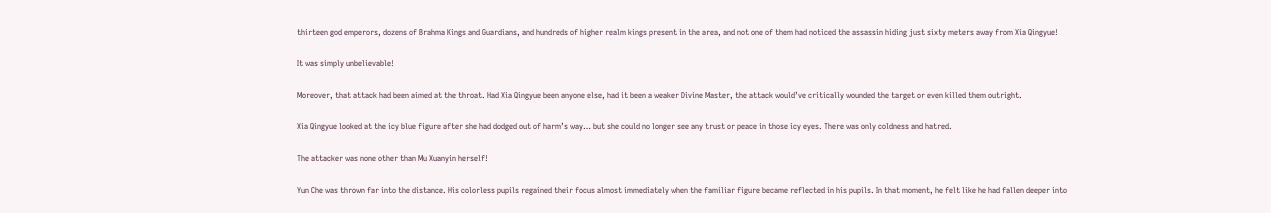thirteen god emperors, dozens of Brahma Kings and Guardians, and hundreds of higher realm kings present in the area, and not one of them had noticed the assassin hiding just sixty meters away from Xia Qingyue!

It was simply unbelievable!

Moreover, that attack had been aimed at the throat. Had Xia Qingyue been anyone else, had it been a weaker Divine Master, the attack would’ve critically wounded the target or even killed them outright.

Xia Qingyue looked at the icy blue figure after she had dodged out of harm’s way… but she could no longer see any trust or peace in those icy eyes. There was only coldness and hatred.

The attacker was none other than Mu Xuanyin herself!

Yun Che was thrown far into the distance. His colorless pupils regained their focus almost immediately when the familiar figure became reflected in his pupils. In that moment, he felt like he had fallen deeper into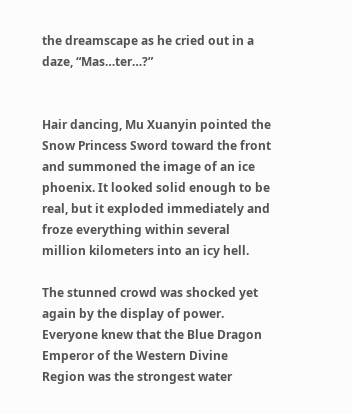the dreamscape as he cried out in a daze, “Mas…ter…?”


Hair dancing, Mu Xuanyin pointed the Snow Princess Sword toward the front and summoned the image of an ice phoenix. It looked solid enough to be real, but it exploded immediately and froze everything within several million kilometers into an icy hell.

The stunned crowd was shocked yet again by the display of power. Everyone knew that the Blue Dragon Emperor of the Western Divine Region was the strongest water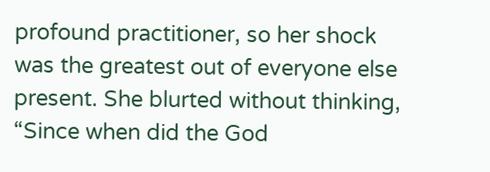profound practitioner, so her shock was the greatest out of everyone else present. She blurted without thinking, “Since when did the God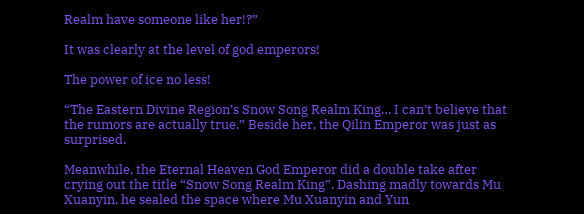Realm have someone like her!?”

It was clearly at the level of god emperors!

The power of ice no less!

“The Eastern Divine Region’s Snow Song Realm King… I can’t believe that the rumors are actually true.” Beside her, the Qilin Emperor was just as surprised.

Meanwhile, the Eternal Heaven God Emperor did a double take after crying out the title “Snow Song Realm King”. Dashing madly towards Mu Xuanyin, he sealed the space where Mu Xuanyin and Yun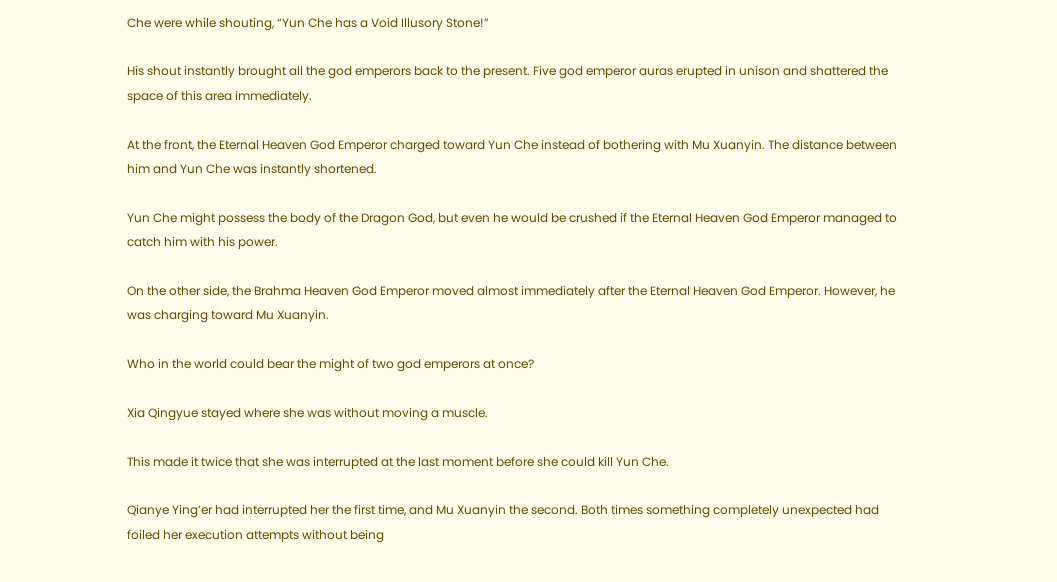Che were while shouting, “Yun Che has a Void Illusory Stone!”

His shout instantly brought all the god emperors back to the present. Five god emperor auras erupted in unison and shattered the space of this area immediately.

At the front, the Eternal Heaven God Emperor charged toward Yun Che instead of bothering with Mu Xuanyin. The distance between him and Yun Che was instantly shortened.

Yun Che might possess the body of the Dragon God, but even he would be crushed if the Eternal Heaven God Emperor managed to catch him with his power.

On the other side, the Brahma Heaven God Emperor moved almost immediately after the Eternal Heaven God Emperor. However, he was charging toward Mu Xuanyin.

Who in the world could bear the might of two god emperors at once?

Xia Qingyue stayed where she was without moving a muscle.

This made it twice that she was interrupted at the last moment before she could kill Yun Che.

Qianye Ying’er had interrupted her the first time, and Mu Xuanyin the second. Both times something completely unexpected had foiled her execution attempts without being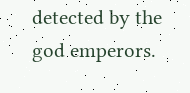detected by the god emperors.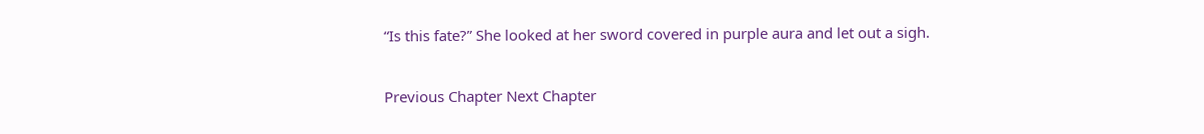“Is this fate?” She looked at her sword covered in purple aura and let out a sigh.

Previous Chapter Next Chapter